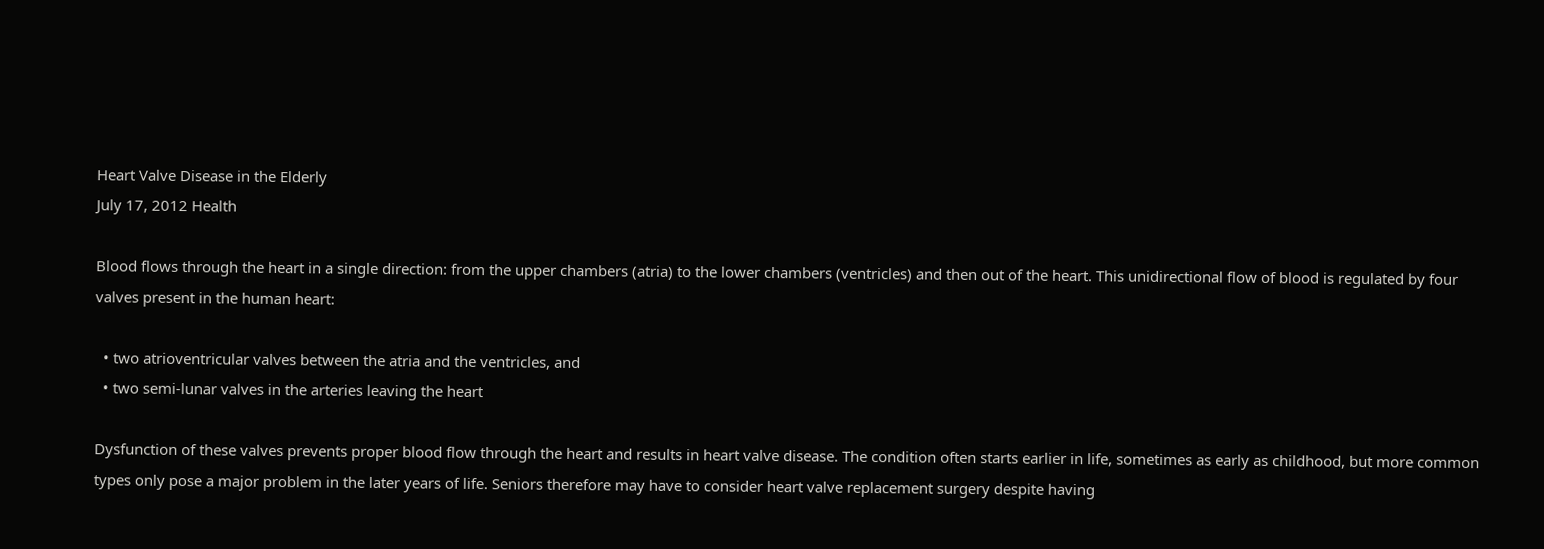Heart Valve Disease in the Elderly
July 17, 2012 Health

Blood flows through the heart in a single direction: from the upper chambers (atria) to the lower chambers (ventricles) and then out of the heart. This unidirectional flow of blood is regulated by four valves present in the human heart:

  • two atrioventricular valves between the atria and the ventricles, and
  • two semi-lunar valves in the arteries leaving the heart

Dysfunction of these valves prevents proper blood flow through the heart and results in heart valve disease. The condition often starts earlier in life, sometimes as early as childhood, but more common types only pose a major problem in the later years of life. Seniors therefore may have to consider heart valve replacement surgery despite having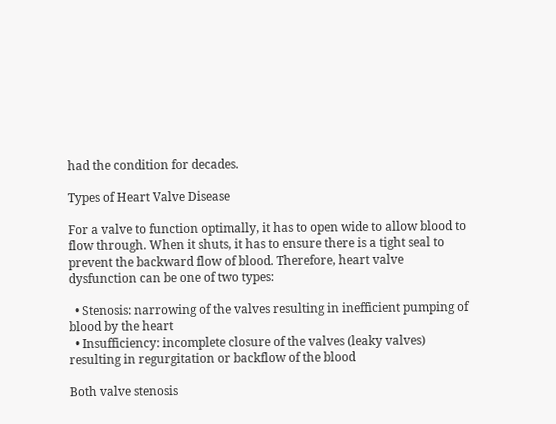had the condition for decades.

Types of Heart Valve Disease

For a valve to function optimally, it has to open wide to allow blood to flow through. When it shuts, it has to ensure there is a tight seal to prevent the backward flow of blood. Therefore, heart valve dysfunction can be one of two types:

  • Stenosis: narrowing of the valves resulting in inefficient pumping of blood by the heart
  • Insufficiency: incomplete closure of the valves (leaky valves) resulting in regurgitation or backflow of the blood

Both valve stenosis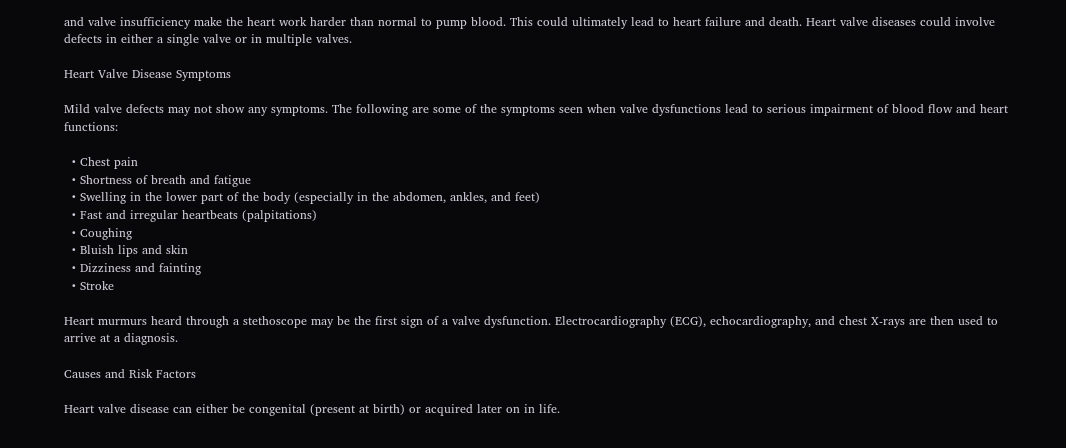and valve insufficiency make the heart work harder than normal to pump blood. This could ultimately lead to heart failure and death. Heart valve diseases could involve defects in either a single valve or in multiple valves.

Heart Valve Disease Symptoms

Mild valve defects may not show any symptoms. The following are some of the symptoms seen when valve dysfunctions lead to serious impairment of blood flow and heart functions:

  • Chest pain
  • Shortness of breath and fatigue
  • Swelling in the lower part of the body (especially in the abdomen, ankles, and feet)
  • Fast and irregular heartbeats (palpitations)
  • Coughing
  • Bluish lips and skin
  • Dizziness and fainting
  • Stroke

Heart murmurs heard through a stethoscope may be the first sign of a valve dysfunction. Electrocardiography (ECG), echocardiography, and chest X-rays are then used to arrive at a diagnosis.

Causes and Risk Factors

Heart valve disease can either be congenital (present at birth) or acquired later on in life.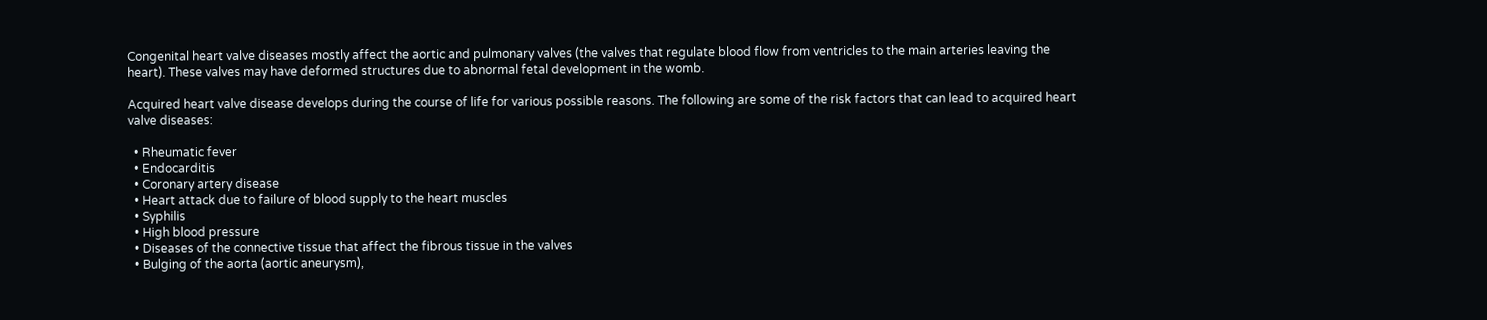Congenital heart valve diseases mostly affect the aortic and pulmonary valves (the valves that regulate blood flow from ventricles to the main arteries leaving the heart). These valves may have deformed structures due to abnormal fetal development in the womb.

Acquired heart valve disease develops during the course of life for various possible reasons. The following are some of the risk factors that can lead to acquired heart valve diseases:

  • Rheumatic fever
  • Endocarditis
  • Coronary artery disease
  • Heart attack due to failure of blood supply to the heart muscles
  • Syphilis
  • High blood pressure
  • Diseases of the connective tissue that affect the fibrous tissue in the valves
  • Bulging of the aorta (aortic aneurysm),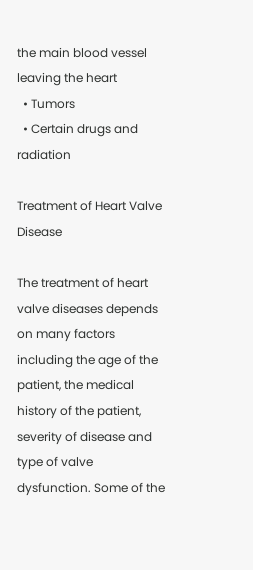the main blood vessel leaving the heart
  • Tumors
  • Certain drugs and radiation

Treatment of Heart Valve Disease

The treatment of heart valve diseases depends on many factors including the age of the patient, the medical history of the patient, severity of disease and type of valve dysfunction. Some of the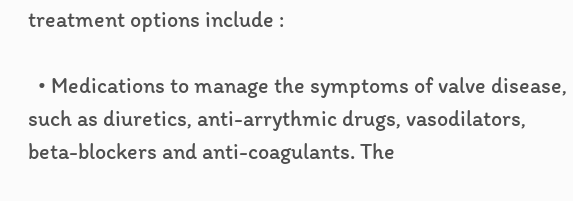treatment options include :

  • Medications to manage the symptoms of valve disease, such as diuretics, anti-arrythmic drugs, vasodilators, beta-blockers and anti-coagulants. The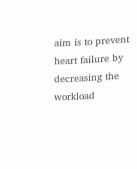aim is to prevent heart failure by decreasing the workload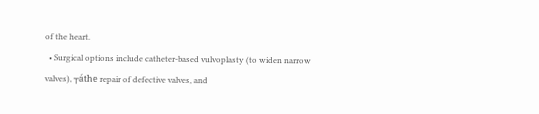of the heart.
  • Surgical options include catheter-based vulvoplasty (to widen narrow valves), ┬áthe repair of defective valves, and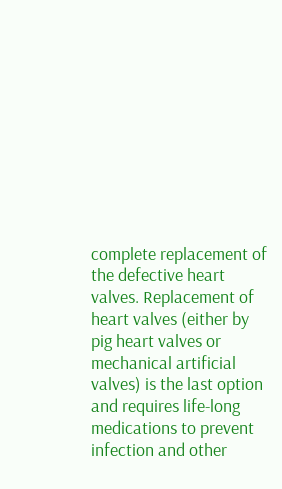complete replacement of the defective heart valves. Replacement of heart valves (either by pig heart valves or mechanical artificial valves) is the last option and requires life-long medications to prevent infection and other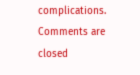complications.
Comments are closed